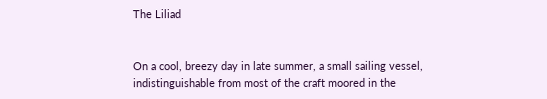The Liliad


On a cool, breezy day in late summer, a small sailing vessel, indistinguishable from most of the craft moored in the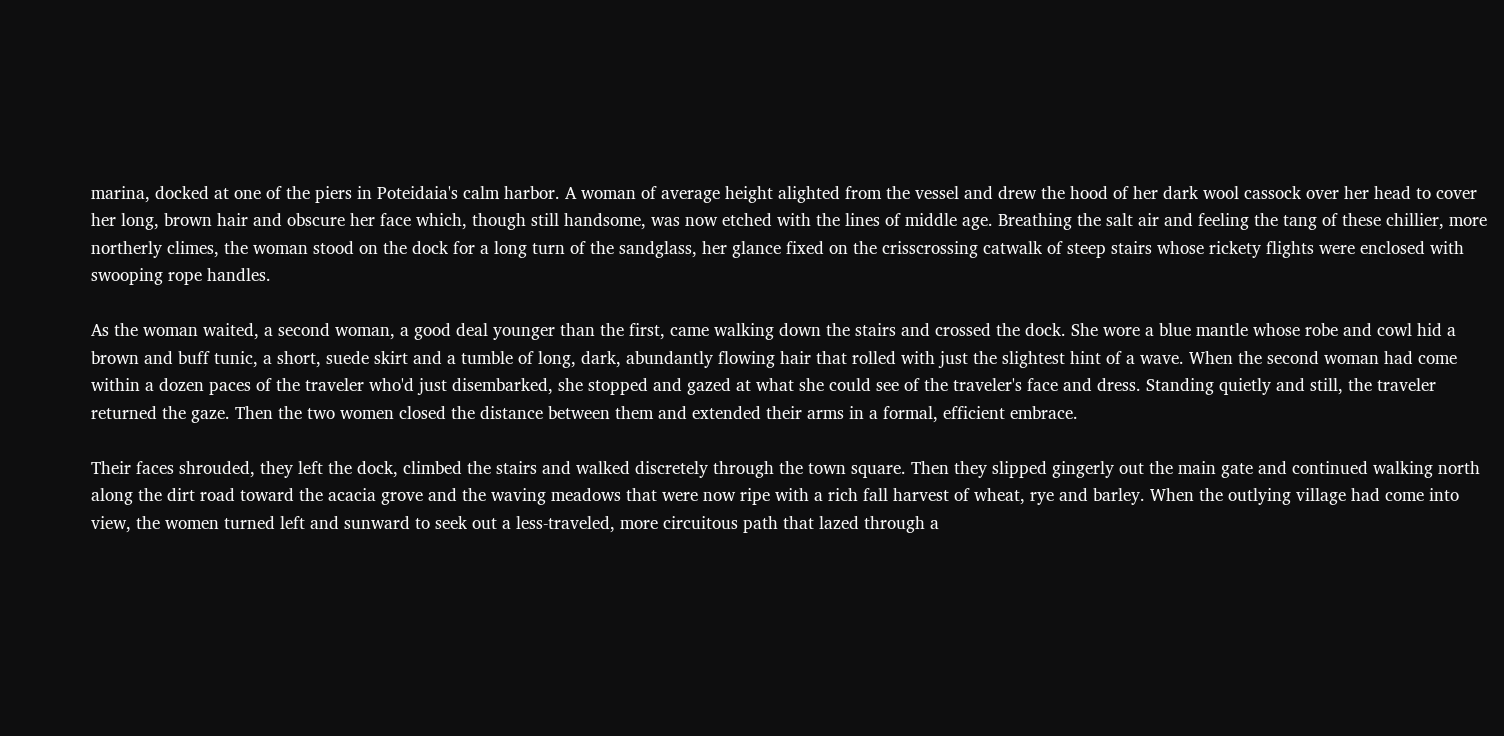marina, docked at one of the piers in Poteidaia's calm harbor. A woman of average height alighted from the vessel and drew the hood of her dark wool cassock over her head to cover her long, brown hair and obscure her face which, though still handsome, was now etched with the lines of middle age. Breathing the salt air and feeling the tang of these chillier, more northerly climes, the woman stood on the dock for a long turn of the sandglass, her glance fixed on the crisscrossing catwalk of steep stairs whose rickety flights were enclosed with swooping rope handles.

As the woman waited, a second woman, a good deal younger than the first, came walking down the stairs and crossed the dock. She wore a blue mantle whose robe and cowl hid a brown and buff tunic, a short, suede skirt and a tumble of long, dark, abundantly flowing hair that rolled with just the slightest hint of a wave. When the second woman had come within a dozen paces of the traveler who'd just disembarked, she stopped and gazed at what she could see of the traveler's face and dress. Standing quietly and still, the traveler returned the gaze. Then the two women closed the distance between them and extended their arms in a formal, efficient embrace.

Their faces shrouded, they left the dock, climbed the stairs and walked discretely through the town square. Then they slipped gingerly out the main gate and continued walking north along the dirt road toward the acacia grove and the waving meadows that were now ripe with a rich fall harvest of wheat, rye and barley. When the outlying village had come into view, the women turned left and sunward to seek out a less-traveled, more circuitous path that lazed through a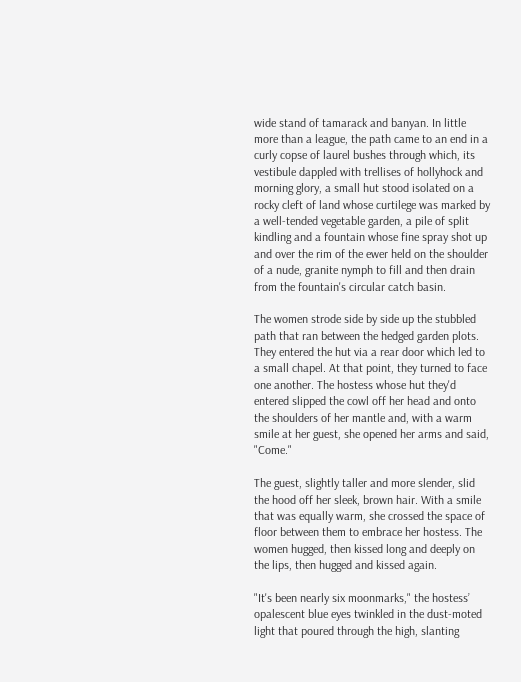wide stand of tamarack and banyan. In little more than a league, the path came to an end in a curly copse of laurel bushes through which, its vestibule dappled with trellises of hollyhock and morning glory, a small hut stood isolated on a rocky cleft of land whose curtilege was marked by a well-tended vegetable garden, a pile of split kindling and a fountain whose fine spray shot up and over the rim of the ewer held on the shoulder of a nude, granite nymph to fill and then drain from the fountain's circular catch basin.

The women strode side by side up the stubbled path that ran between the hedged garden plots. They entered the hut via a rear door which led to a small chapel. At that point, they turned to face one another. The hostess whose hut they'd entered slipped the cowl off her head and onto the shoulders of her mantle and, with a warm smile at her guest, she opened her arms and said, "Come."

The guest, slightly taller and more slender, slid the hood off her sleek, brown hair. With a smile that was equally warm, she crossed the space of floor between them to embrace her hostess. The women hugged, then kissed long and deeply on the lips, then hugged and kissed again.

"It's been nearly six moonmarks," the hostess’ opalescent blue eyes twinkled in the dust-moted light that poured through the high, slanting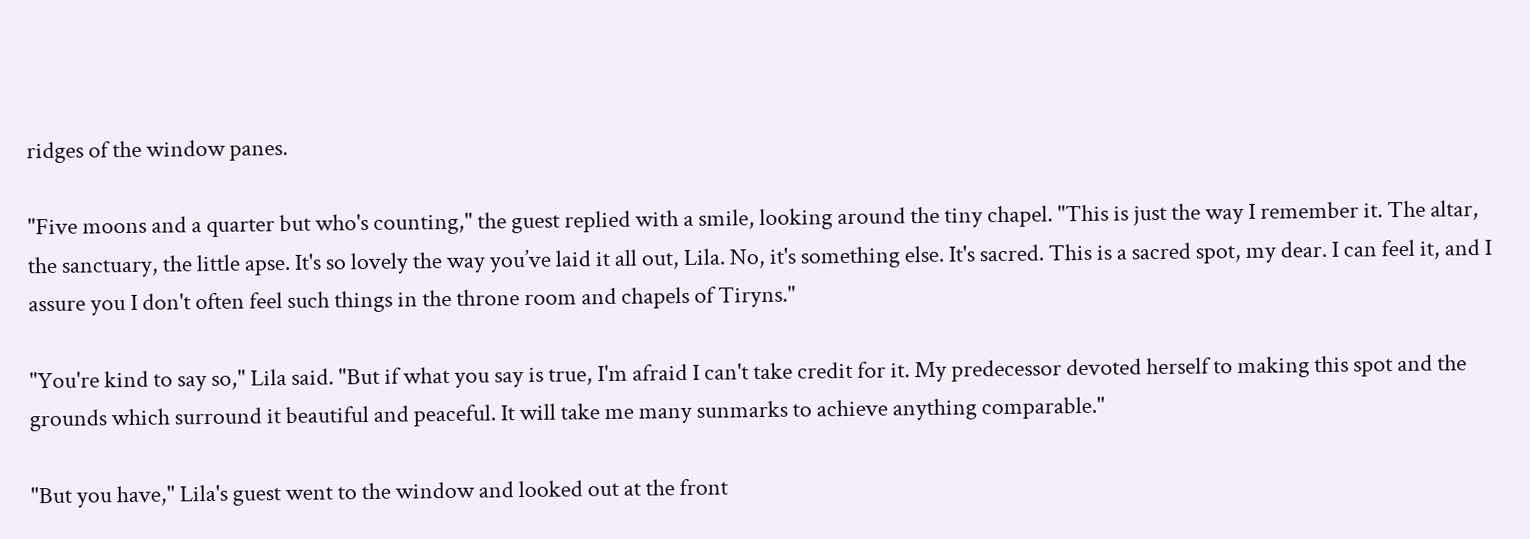ridges of the window panes.

"Five moons and a quarter but who's counting," the guest replied with a smile, looking around the tiny chapel. "This is just the way I remember it. The altar, the sanctuary, the little apse. It's so lovely the way you’ve laid it all out, Lila. No, it's something else. It's sacred. This is a sacred spot, my dear. I can feel it, and I assure you I don't often feel such things in the throne room and chapels of Tiryns."

"You're kind to say so," Lila said. "But if what you say is true, I'm afraid I can't take credit for it. My predecessor devoted herself to making this spot and the grounds which surround it beautiful and peaceful. It will take me many sunmarks to achieve anything comparable."

"But you have," Lila's guest went to the window and looked out at the front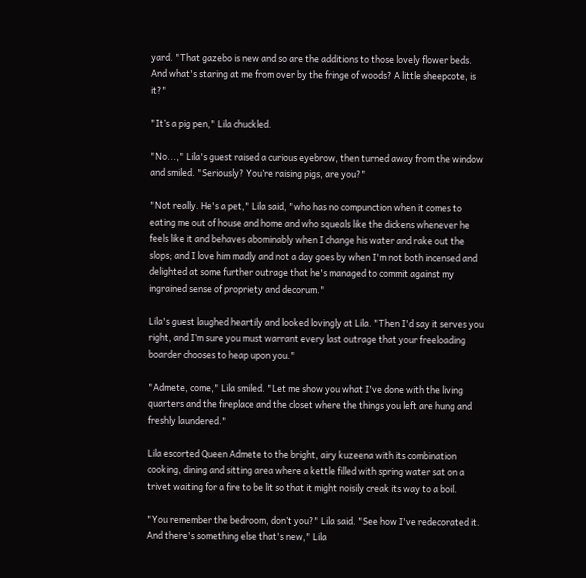yard. "That gazebo is new and so are the additions to those lovely flower beds. And what's staring at me from over by the fringe of woods? A little sheepcote, is it?"

"It’s a pig pen," Lila chuckled.

"No...," Lila's guest raised a curious eyebrow, then turned away from the window and smiled. "Seriously? You’re raising pigs, are you?"

"Not really. He's a pet," Lila said, "who has no compunction when it comes to eating me out of house and home and who squeals like the dickens whenever he feels like it and behaves abominably when I change his water and rake out the slops; and I love him madly and not a day goes by when I'm not both incensed and delighted at some further outrage that he's managed to commit against my ingrained sense of propriety and decorum."

Lila's guest laughed heartily and looked lovingly at Lila. "Then I'd say it serves you right, and I’m sure you must warrant every last outrage that your freeloading boarder chooses to heap upon you."

"Admete, come," Lila smiled. "Let me show you what I've done with the living quarters and the fireplace and the closet where the things you left are hung and freshly laundered."

Lila escorted Queen Admete to the bright, airy kuzeena with its combination cooking, dining and sitting area where a kettle filled with spring water sat on a trivet waiting for a fire to be lit so that it might noisily creak its way to a boil.

"You remember the bedroom, don’t you?" Lila said. "See how I've redecorated it. And there's something else that's new," Lila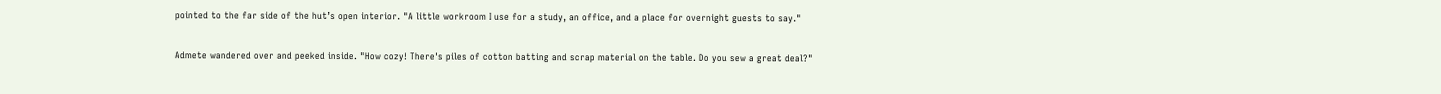pointed to the far side of the hut’s open interior. "A little workroom I use for a study, an office, and a place for overnight guests to say."

Admete wandered over and peeked inside. "How cozy! There's piles of cotton batting and scrap material on the table. Do you sew a great deal?"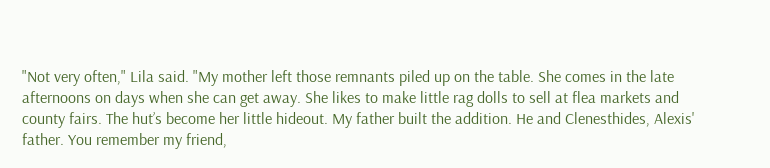"Not very often," Lila said. "My mother left those remnants piled up on the table. She comes in the late afternoons on days when she can get away. She likes to make little rag dolls to sell at flea markets and county fairs. The hut’s become her little hideout. My father built the addition. He and Clenesthides, Alexis' father. You remember my friend,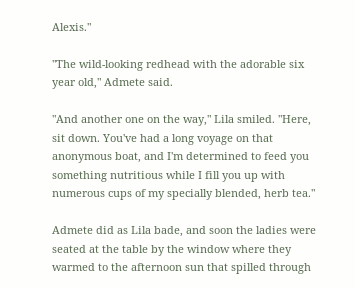Alexis."

"The wild-looking redhead with the adorable six year old," Admete said.

"And another one on the way," Lila smiled. "Here, sit down. You've had a long voyage on that anonymous boat, and I'm determined to feed you something nutritious while I fill you up with numerous cups of my specially blended, herb tea."

Admete did as Lila bade, and soon the ladies were seated at the table by the window where they warmed to the afternoon sun that spilled through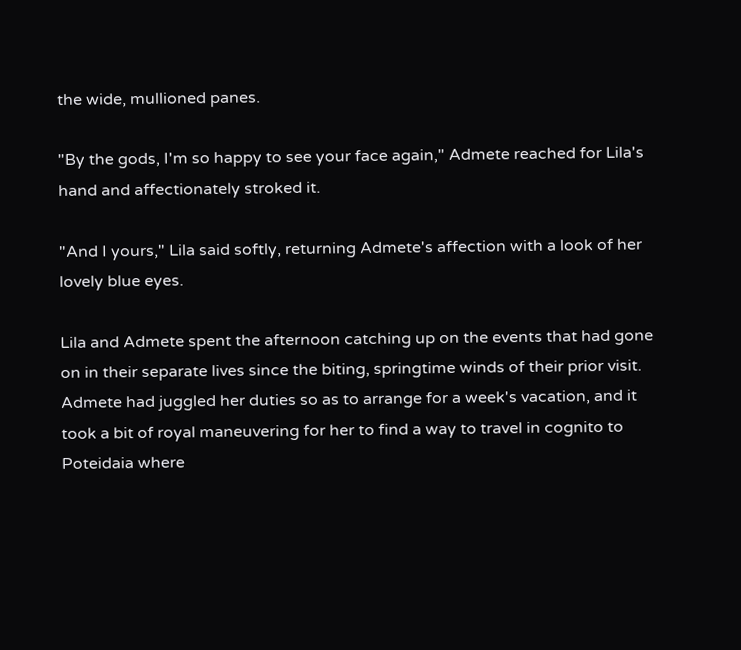the wide, mullioned panes.

"By the gods, I'm so happy to see your face again," Admete reached for Lila's hand and affectionately stroked it.

"And I yours," Lila said softly, returning Admete's affection with a look of her lovely blue eyes.

Lila and Admete spent the afternoon catching up on the events that had gone on in their separate lives since the biting, springtime winds of their prior visit. Admete had juggled her duties so as to arrange for a week's vacation, and it took a bit of royal maneuvering for her to find a way to travel in cognito to Poteidaia where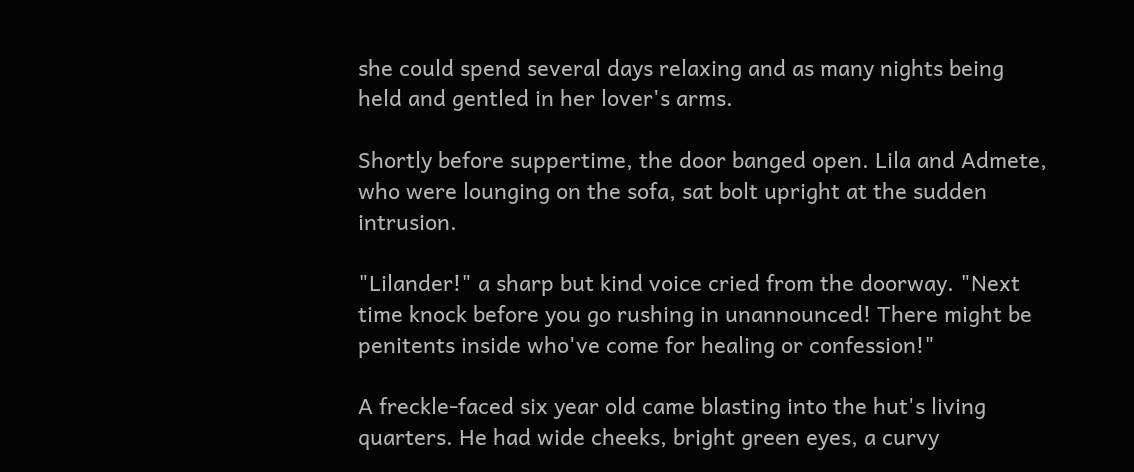she could spend several days relaxing and as many nights being held and gentled in her lover's arms.

Shortly before suppertime, the door banged open. Lila and Admete, who were lounging on the sofa, sat bolt upright at the sudden intrusion.

"Lilander!" a sharp but kind voice cried from the doorway. "Next time knock before you go rushing in unannounced! There might be penitents inside who've come for healing or confession!"

A freckle-faced six year old came blasting into the hut's living quarters. He had wide cheeks, bright green eyes, a curvy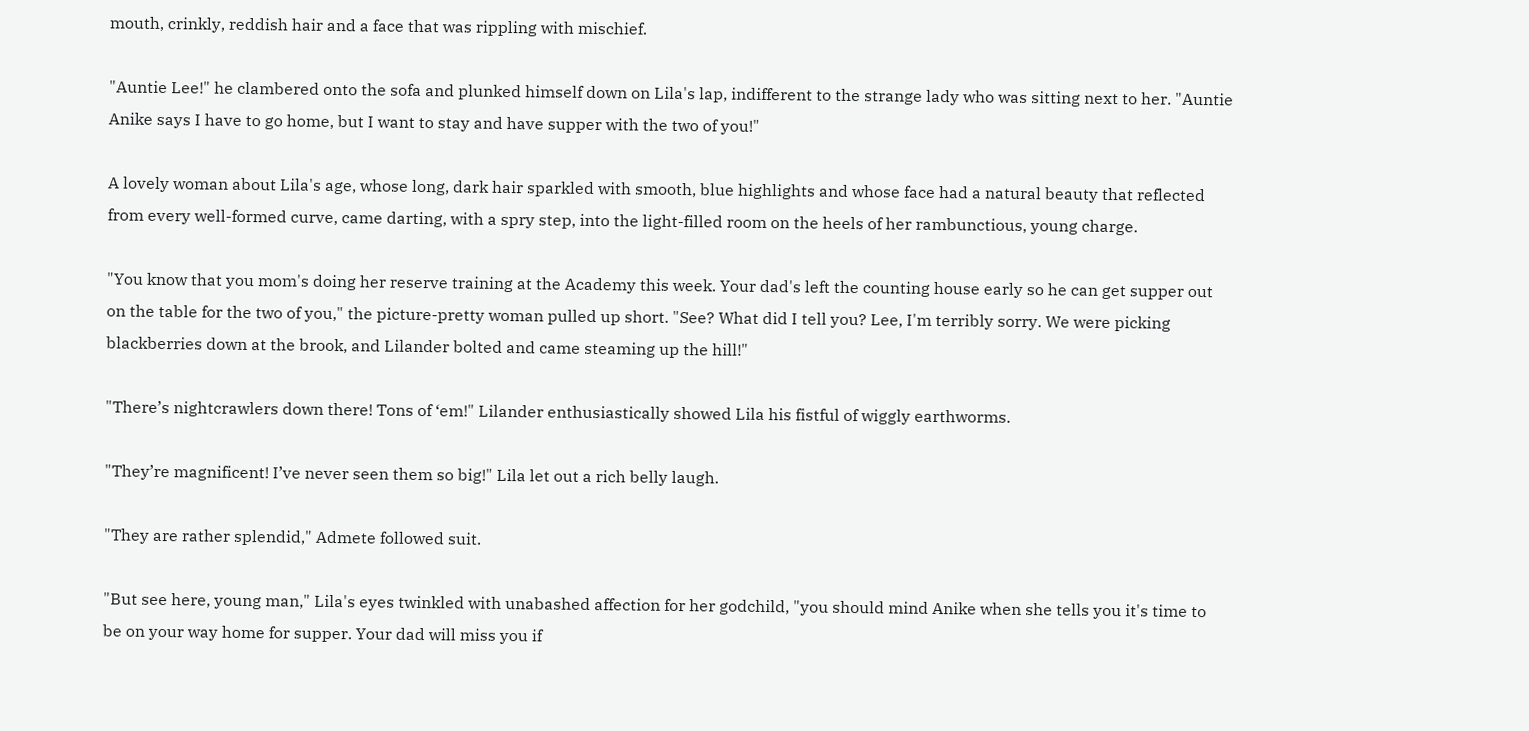mouth, crinkly, reddish hair and a face that was rippling with mischief.

"Auntie Lee!" he clambered onto the sofa and plunked himself down on Lila's lap, indifferent to the strange lady who was sitting next to her. "Auntie Anike says I have to go home, but I want to stay and have supper with the two of you!"

A lovely woman about Lila's age, whose long, dark hair sparkled with smooth, blue highlights and whose face had a natural beauty that reflected from every well-formed curve, came darting, with a spry step, into the light-filled room on the heels of her rambunctious, young charge.

"You know that you mom's doing her reserve training at the Academy this week. Your dad's left the counting house early so he can get supper out on the table for the two of you," the picture-pretty woman pulled up short. "See? What did I tell you? Lee, I'm terribly sorry. We were picking blackberries down at the brook, and Lilander bolted and came steaming up the hill!"

"There’s nightcrawlers down there! Tons of ‘em!" Lilander enthusiastically showed Lila his fistful of wiggly earthworms.

"They’re magnificent! I’ve never seen them so big!" Lila let out a rich belly laugh.

"They are rather splendid," Admete followed suit.

"But see here, young man," Lila's eyes twinkled with unabashed affection for her godchild, "you should mind Anike when she tells you it's time to be on your way home for supper. Your dad will miss you if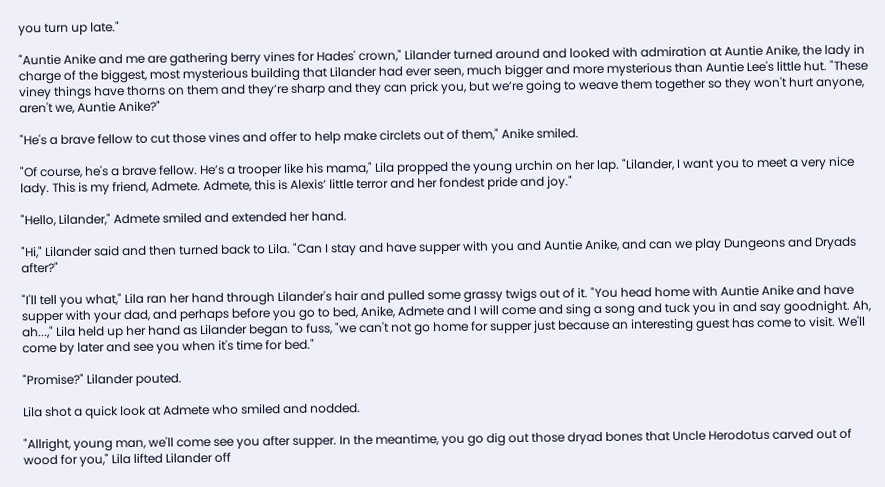you turn up late."

"Auntie Anike and me are gathering berry vines for Hades' crown," Lilander turned around and looked with admiration at Auntie Anike, the lady in charge of the biggest, most mysterious building that Lilander had ever seen, much bigger and more mysterious than Auntie Lee's little hut. "These viney things have thorns on them and they’re sharp and they can prick you, but we’re going to weave them together so they won't hurt anyone, aren't we, Auntie Anike?"

"He's a brave fellow to cut those vines and offer to help make circlets out of them," Anike smiled.

"Of course, he's a brave fellow. He’s a trooper like his mama," Lila propped the young urchin on her lap. "Lilander, I want you to meet a very nice lady. This is my friend, Admete. Admete, this is Alexis’ little terror and her fondest pride and joy."

"Hello, Lilander," Admete smiled and extended her hand.

"Hi," Lilander said and then turned back to Lila. "Can I stay and have supper with you and Auntie Anike, and can we play Dungeons and Dryads after?"

"I'll tell you what," Lila ran her hand through Lilander's hair and pulled some grassy twigs out of it. "You head home with Auntie Anike and have supper with your dad, and perhaps before you go to bed, Anike, Admete and I will come and sing a song and tuck you in and say goodnight. Ah, ah...," Lila held up her hand as Lilander began to fuss, "we can't not go home for supper just because an interesting guest has come to visit. We'll come by later and see you when it's time for bed."

"Promise?" Lilander pouted.

Lila shot a quick look at Admete who smiled and nodded.

"Allright, young man, we'll come see you after supper. In the meantime, you go dig out those dryad bones that Uncle Herodotus carved out of wood for you," Lila lifted Lilander off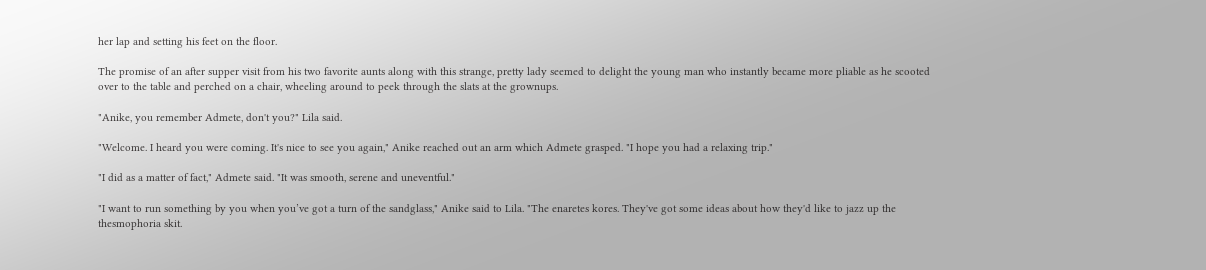her lap and setting his feet on the floor.

The promise of an after supper visit from his two favorite aunts along with this strange, pretty lady seemed to delight the young man who instantly became more pliable as he scooted over to the table and perched on a chair, wheeling around to peek through the slats at the grownups.

"Anike, you remember Admete, don't you?" Lila said.

"Welcome. I heard you were coming. It's nice to see you again," Anike reached out an arm which Admete grasped. "I hope you had a relaxing trip."

"I did as a matter of fact," Admete said. "It was smooth, serene and uneventful."

"I want to run something by you when you’ve got a turn of the sandglass," Anike said to Lila. "The enaretes kores. They've got some ideas about how they'd like to jazz up the thesmophoria skit.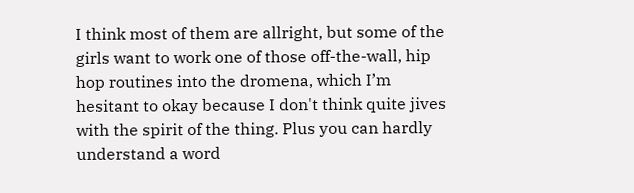I think most of them are allright, but some of the girls want to work one of those off-the-wall, hip hop routines into the dromena, which I’m hesitant to okay because I don't think quite jives with the spirit of the thing. Plus you can hardly understand a word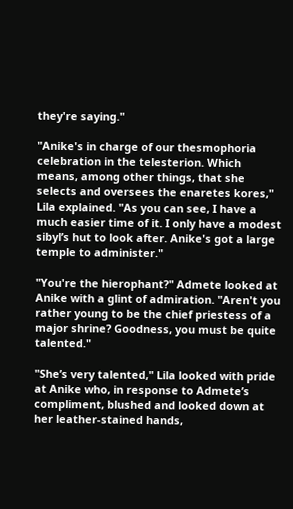they're saying."

"Anike's in charge of our thesmophoria celebration in the telesterion. Which means, among other things, that she selects and oversees the enaretes kores," Lila explained. "As you can see, I have a much easier time of it. I only have a modest sibyl’s hut to look after. Anike's got a large temple to administer."

"You're the hierophant?" Admete looked at Anike with a glint of admiration. "Aren't you rather young to be the chief priestess of a major shrine? Goodness, you must be quite talented."

"She’s very talented," Lila looked with pride at Anike who, in response to Admete’s compliment, blushed and looked down at her leather-stained hands,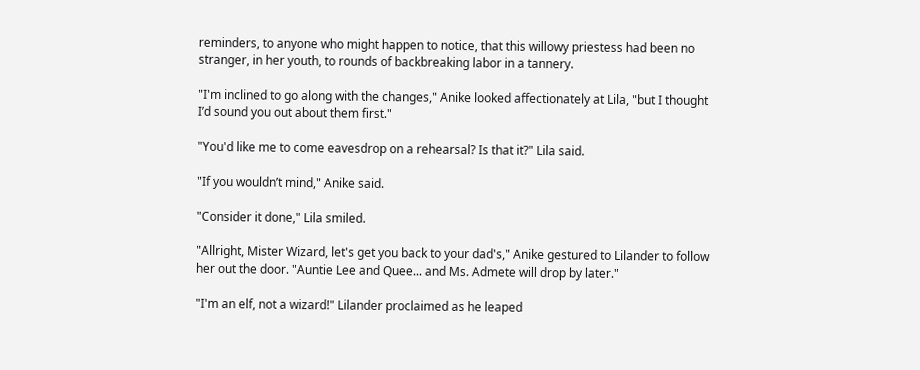reminders, to anyone who might happen to notice, that this willowy priestess had been no stranger, in her youth, to rounds of backbreaking labor in a tannery.

"I'm inclined to go along with the changes," Anike looked affectionately at Lila, "but I thought I’d sound you out about them first."

"You'd like me to come eavesdrop on a rehearsal? Is that it?" Lila said.

"If you wouldn’t mind," Anike said.

"Consider it done," Lila smiled.

"Allright, Mister Wizard, let's get you back to your dad's," Anike gestured to Lilander to follow her out the door. "Auntie Lee and Quee... and Ms. Admete will drop by later."

"I'm an elf, not a wizard!" Lilander proclaimed as he leaped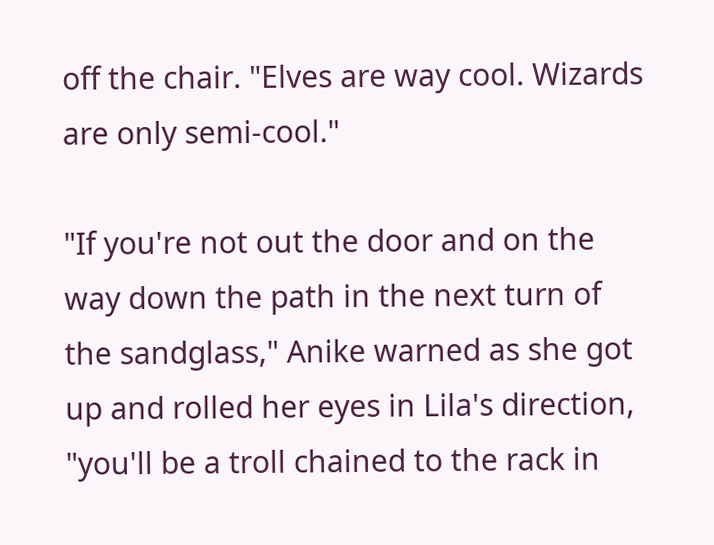off the chair. "Elves are way cool. Wizards are only semi-cool."

"If you're not out the door and on the way down the path in the next turn of the sandglass," Anike warned as she got up and rolled her eyes in Lila's direction, "you'll be a troll chained to the rack in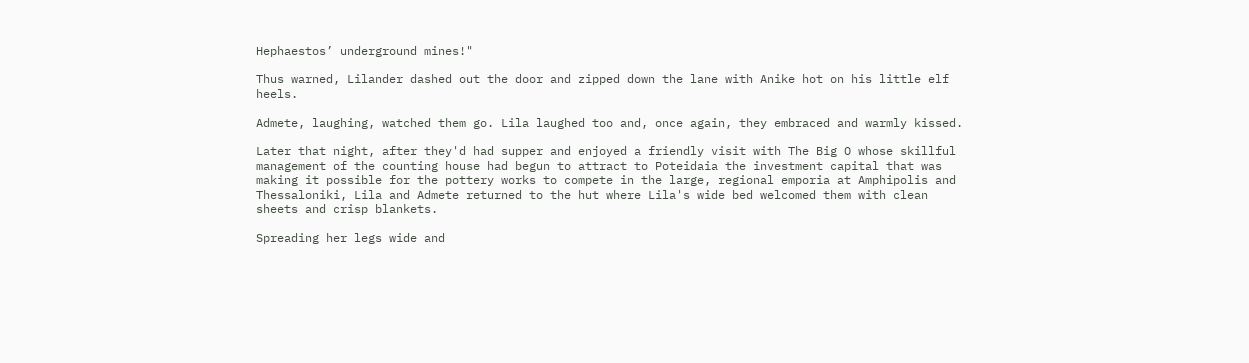Hephaestos’ underground mines!"

Thus warned, Lilander dashed out the door and zipped down the lane with Anike hot on his little elf heels.

Admete, laughing, watched them go. Lila laughed too and, once again, they embraced and warmly kissed.

Later that night, after they'd had supper and enjoyed a friendly visit with The Big O whose skillful management of the counting house had begun to attract to Poteidaia the investment capital that was making it possible for the pottery works to compete in the large, regional emporia at Amphipolis and Thessaloniki, Lila and Admete returned to the hut where Lila's wide bed welcomed them with clean sheets and crisp blankets.

Spreading her legs wide and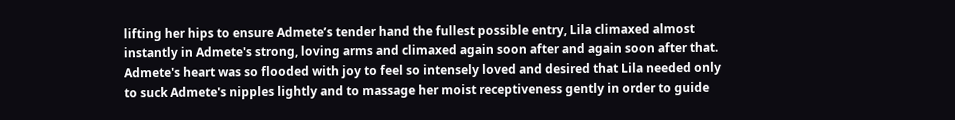lifting her hips to ensure Admete’s tender hand the fullest possible entry, Lila climaxed almost instantly in Admete's strong, loving arms and climaxed again soon after and again soon after that. Admete's heart was so flooded with joy to feel so intensely loved and desired that Lila needed only to suck Admete's nipples lightly and to massage her moist receptiveness gently in order to guide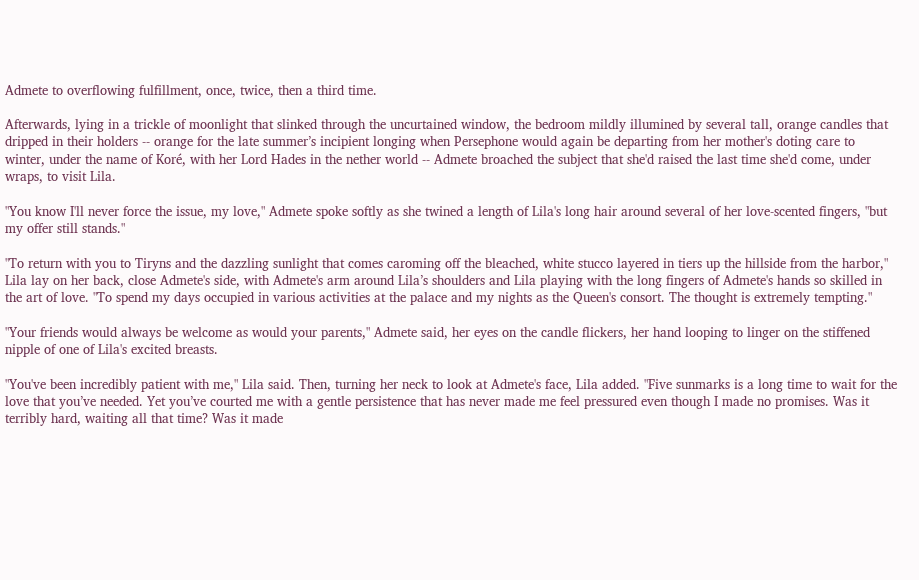Admete to overflowing fulfillment, once, twice, then a third time.

Afterwards, lying in a trickle of moonlight that slinked through the uncurtained window, the bedroom mildly illumined by several tall, orange candles that dripped in their holders -- orange for the late summer’s incipient longing when Persephone would again be departing from her mother's doting care to winter, under the name of Koré, with her Lord Hades in the nether world -- Admete broached the subject that she'd raised the last time she'd come, under wraps, to visit Lila.

"You know I'll never force the issue, my love," Admete spoke softly as she twined a length of Lila's long hair around several of her love-scented fingers, "but my offer still stands."

"To return with you to Tiryns and the dazzling sunlight that comes caroming off the bleached, white stucco layered in tiers up the hillside from the harbor," Lila lay on her back, close Admete's side, with Admete's arm around Lila’s shoulders and Lila playing with the long fingers of Admete's hands so skilled in the art of love. "To spend my days occupied in various activities at the palace and my nights as the Queen's consort. The thought is extremely tempting."

"Your friends would always be welcome as would your parents," Admete said, her eyes on the candle flickers, her hand looping to linger on the stiffened nipple of one of Lila's excited breasts.

"You've been incredibly patient with me," Lila said. Then, turning her neck to look at Admete's face, Lila added. "Five sunmarks is a long time to wait for the love that you’ve needed. Yet you’ve courted me with a gentle persistence that has never made me feel pressured even though I made no promises. Was it terribly hard, waiting all that time? Was it made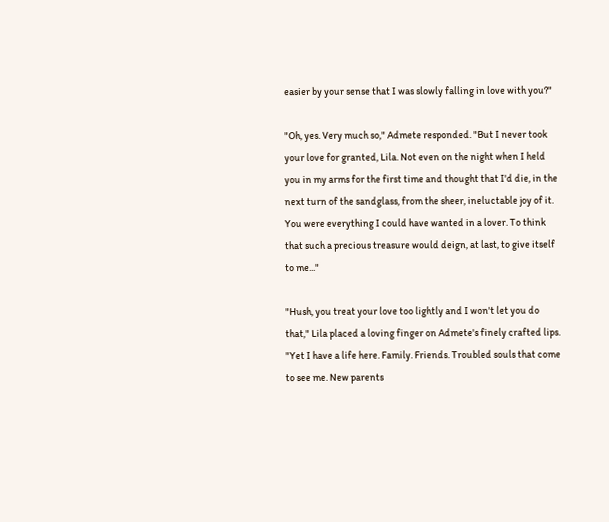easier by your sense that I was slowly falling in love with you?"

"Oh, yes. Very much so," Admete responded. "But I never took your love for granted, Lila. Not even on the night when I held you in my arms for the first time and thought that I'd die, in the next turn of the sandglass, from the sheer, ineluctable joy of it. You were everything I could have wanted in a lover. To think that such a precious treasure would deign, at last, to give itself to me..."

"Hush, you treat your love too lightly and I won't let you do that," Lila placed a loving finger on Admete's finely crafted lips. "Yet I have a life here. Family. Friends. Troubled souls that come to see me. New parents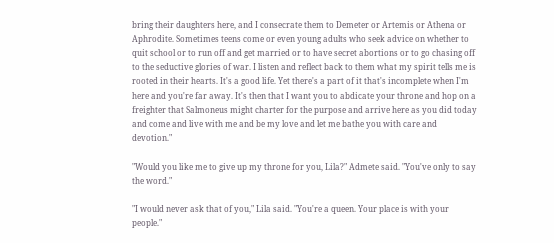bring their daughters here, and I consecrate them to Demeter or Artemis or Athena or Aphrodite. Sometimes teens come or even young adults who seek advice on whether to quit school or to run off and get married or to have secret abortions or to go chasing off to the seductive glories of war. I listen and reflect back to them what my spirit tells me is rooted in their hearts. It's a good life. Yet there's a part of it that's incomplete when I'm here and you're far away. It's then that I want you to abdicate your throne and hop on a freighter that Salmoneus might charter for the purpose and arrive here as you did today and come and live with me and be my love and let me bathe you with care and devotion."

"Would you like me to give up my throne for you, Lila?" Admete said. "You've only to say the word."

"I would never ask that of you," Lila said. "You're a queen. Your place is with your people."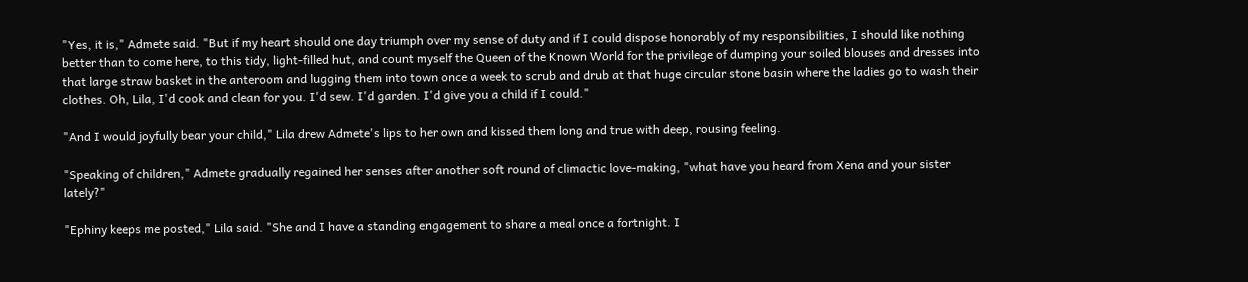"Yes, it is," Admete said. "But if my heart should one day triumph over my sense of duty and if I could dispose honorably of my responsibilities, I should like nothing better than to come here, to this tidy, light-filled hut, and count myself the Queen of the Known World for the privilege of dumping your soiled blouses and dresses into that large straw basket in the anteroom and lugging them into town once a week to scrub and drub at that huge circular stone basin where the ladies go to wash their clothes. Oh, Lila, I'd cook and clean for you. I'd sew. I'd garden. I'd give you a child if I could."

"And I would joyfully bear your child," Lila drew Admete's lips to her own and kissed them long and true with deep, rousing feeling.

"Speaking of children," Admete gradually regained her senses after another soft round of climactic love-making, "what have you heard from Xena and your sister lately?"

"Ephiny keeps me posted," Lila said. "She and I have a standing engagement to share a meal once a fortnight. I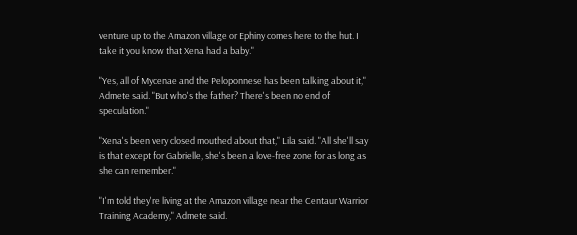venture up to the Amazon village or Ephiny comes here to the hut. I take it you know that Xena had a baby."

"Yes, all of Mycenae and the Peloponnese has been talking about it," Admete said. "But who's the father? There's been no end of speculation."

"Xena's been very closed mouthed about that," Lila said. "All she'll say is that except for Gabrielle, she's been a love-free zone for as long as she can remember."

"I'm told they're living at the Amazon village near the Centaur Warrior Training Academy," Admete said.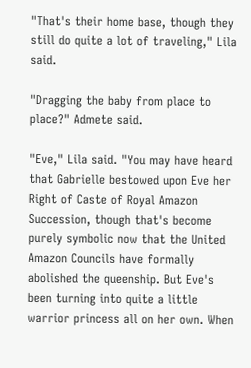"That's their home base, though they still do quite a lot of traveling," Lila said.

"Dragging the baby from place to place?" Admete said.

"Eve," Lila said. "You may have heard that Gabrielle bestowed upon Eve her Right of Caste of Royal Amazon Succession, though that's become purely symbolic now that the United Amazon Councils have formally abolished the queenship. But Eve's been turning into quite a little warrior princess all on her own. When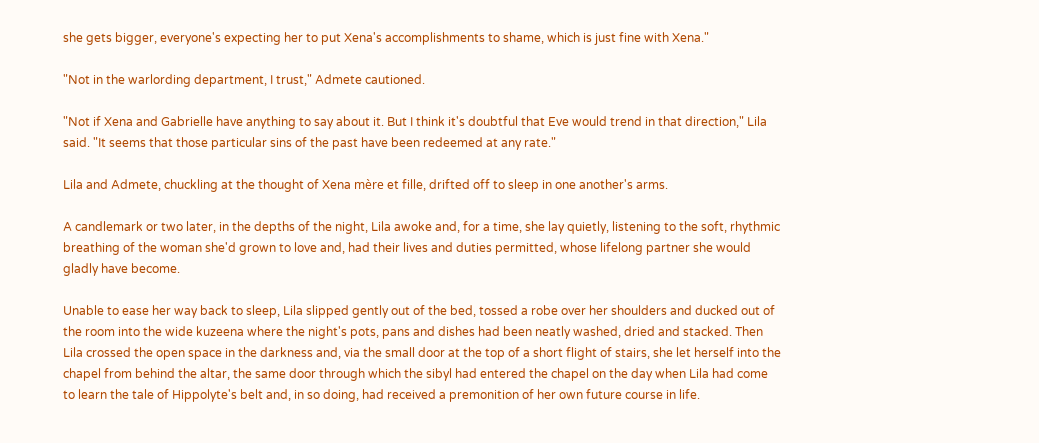she gets bigger, everyone's expecting her to put Xena's accomplishments to shame, which is just fine with Xena."

"Not in the warlording department, I trust," Admete cautioned.

"Not if Xena and Gabrielle have anything to say about it. But I think it's doubtful that Eve would trend in that direction," Lila said. "It seems that those particular sins of the past have been redeemed at any rate."

Lila and Admete, chuckling at the thought of Xena mère et fille, drifted off to sleep in one another's arms.

A candlemark or two later, in the depths of the night, Lila awoke and, for a time, she lay quietly, listening to the soft, rhythmic breathing of the woman she'd grown to love and, had their lives and duties permitted, whose lifelong partner she would gladly have become.

Unable to ease her way back to sleep, Lila slipped gently out of the bed, tossed a robe over her shoulders and ducked out of the room into the wide kuzeena where the night's pots, pans and dishes had been neatly washed, dried and stacked. Then Lila crossed the open space in the darkness and, via the small door at the top of a short flight of stairs, she let herself into the chapel from behind the altar, the same door through which the sibyl had entered the chapel on the day when Lila had come to learn the tale of Hippolyte's belt and, in so doing, had received a premonition of her own future course in life.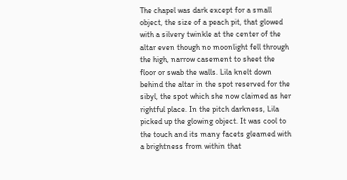The chapel was dark except for a small object, the size of a peach pit, that glowed with a silvery twinkle at the center of the altar even though no moonlight fell through the high, narrow casement to sheet the floor or swab the walls. Lila knelt down behind the altar in the spot reserved for the sibyl, the spot which she now claimed as her rightful place. In the pitch darkness, Lila picked up the glowing object. It was cool to the touch and its many facets gleamed with a brightness from within that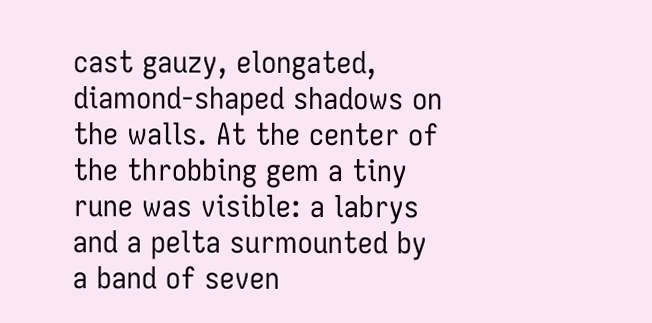cast gauzy, elongated, diamond-shaped shadows on the walls. At the center of the throbbing gem a tiny rune was visible: a labrys and a pelta surmounted by a band of seven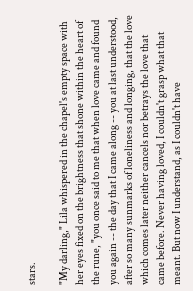stars.

"My darling," Lila whispered in the chapel's empty space with her eyes fixed on the brightness that shone within the heart of the rune, "you once said to me that when love came and found you again -- the day that I came along -- you at last understood, after so many sunmarks of loneliness and longing, that the love which comes later neither cancels nor betrays the love that came before. Never having loved, I couldn't grasp what that meant. But now I understand, as I couldn't have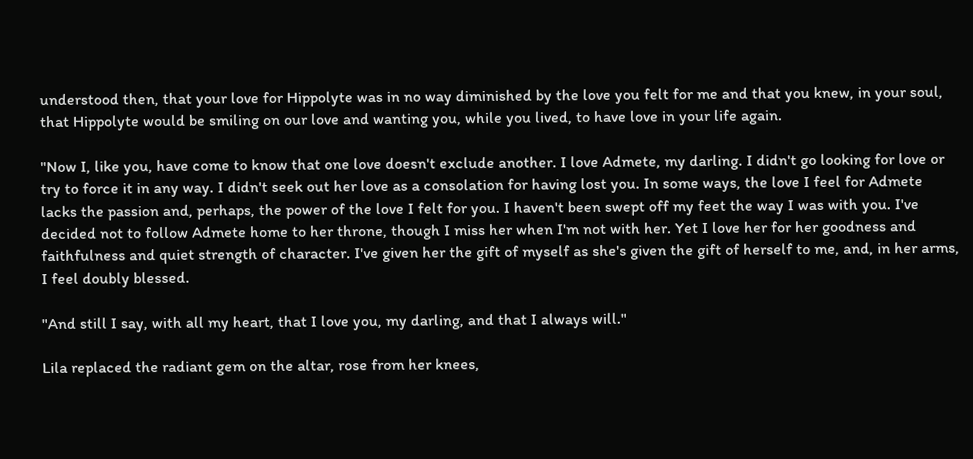understood then, that your love for Hippolyte was in no way diminished by the love you felt for me and that you knew, in your soul, that Hippolyte would be smiling on our love and wanting you, while you lived, to have love in your life again.

"Now I, like you, have come to know that one love doesn't exclude another. I love Admete, my darling. I didn't go looking for love or try to force it in any way. I didn't seek out her love as a consolation for having lost you. In some ways, the love I feel for Admete lacks the passion and, perhaps, the power of the love I felt for you. I haven't been swept off my feet the way I was with you. I've decided not to follow Admete home to her throne, though I miss her when I'm not with her. Yet I love her for her goodness and faithfulness and quiet strength of character. I've given her the gift of myself as she's given the gift of herself to me, and, in her arms, I feel doubly blessed.

"And still I say, with all my heart, that I love you, my darling, and that I always will."

Lila replaced the radiant gem on the altar, rose from her knees,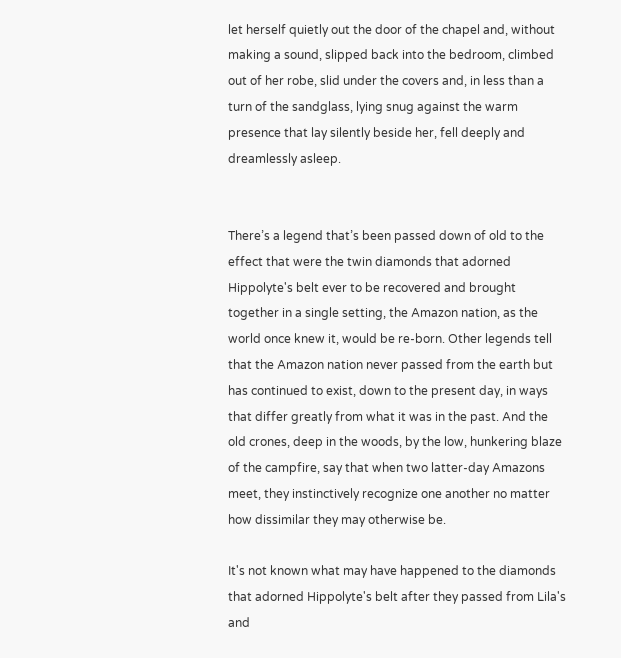let herself quietly out the door of the chapel and, without making a sound, slipped back into the bedroom, climbed out of her robe, slid under the covers and, in less than a turn of the sandglass, lying snug against the warm presence that lay silently beside her, fell deeply and dreamlessly asleep.


There’s a legend that’s been passed down of old to the effect that were the twin diamonds that adorned Hippolyte's belt ever to be recovered and brought together in a single setting, the Amazon nation, as the world once knew it, would be re-born. Other legends tell that the Amazon nation never passed from the earth but has continued to exist, down to the present day, in ways that differ greatly from what it was in the past. And the old crones, deep in the woods, by the low, hunkering blaze of the campfire, say that when two latter-day Amazons meet, they instinctively recognize one another no matter how dissimilar they may otherwise be.

It's not known what may have happened to the diamonds that adorned Hippolyte's belt after they passed from Lila's and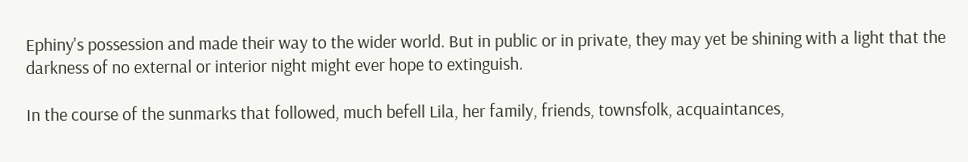Ephiny's possession and made their way to the wider world. But in public or in private, they may yet be shining with a light that the darkness of no external or interior night might ever hope to extinguish.

In the course of the sunmarks that followed, much befell Lila, her family, friends, townsfolk, acquaintances,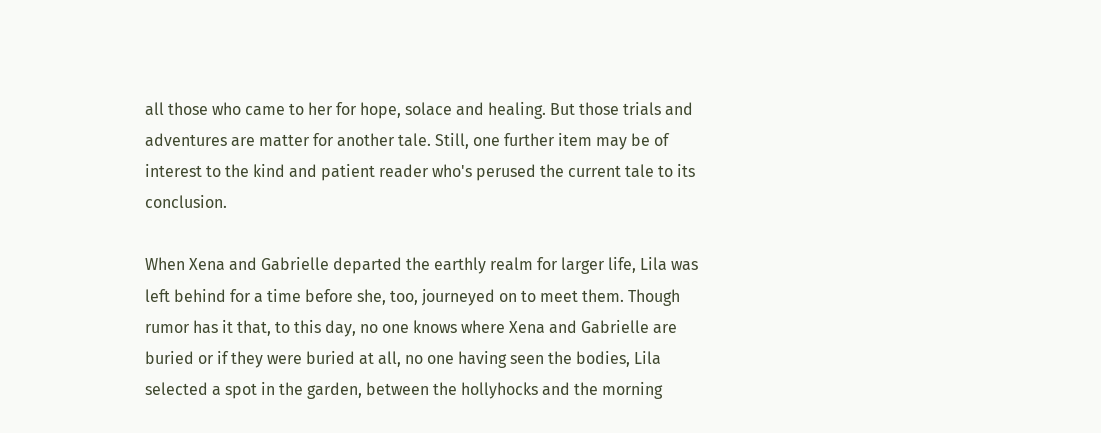all those who came to her for hope, solace and healing. But those trials and adventures are matter for another tale. Still, one further item may be of interest to the kind and patient reader who's perused the current tale to its conclusion.

When Xena and Gabrielle departed the earthly realm for larger life, Lila was left behind for a time before she, too, journeyed on to meet them. Though rumor has it that, to this day, no one knows where Xena and Gabrielle are buried or if they were buried at all, no one having seen the bodies, Lila selected a spot in the garden, between the hollyhocks and the morning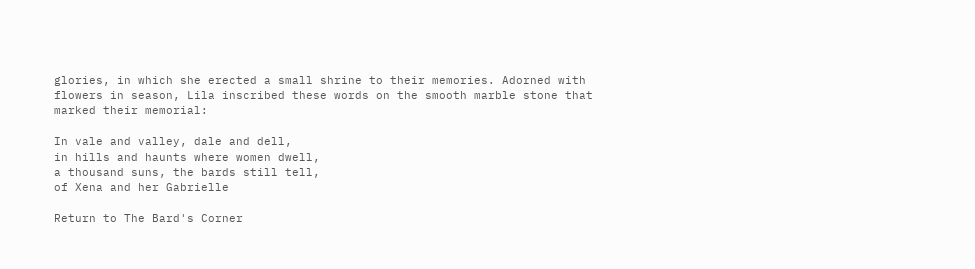glories, in which she erected a small shrine to their memories. Adorned with flowers in season, Lila inscribed these words on the smooth marble stone that marked their memorial:

In vale and valley, dale and dell,
in hills and haunts where women dwell,
a thousand suns, the bards still tell,
of Xena and her Gabrielle

Return to The Bard's Corner